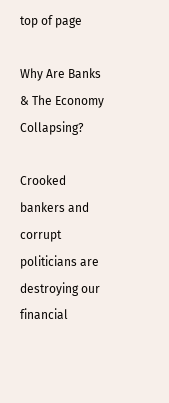top of page

Why Are Banks & The Economy Collapsing?

Crooked bankers and corrupt politicians are destroying our financial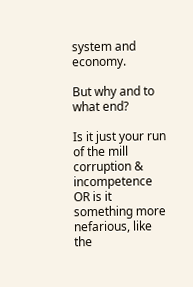system and economy.

But why and to what end?

Is it just your run of the mill corruption & incompetence OR is it something more nefarious, like the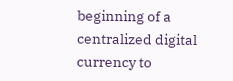beginning of a centralized digital currency to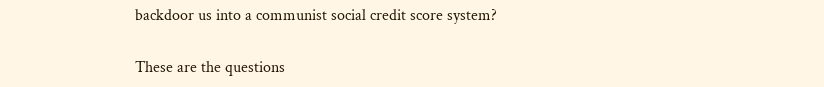backdoor us into a communist social credit score system?

These are the questions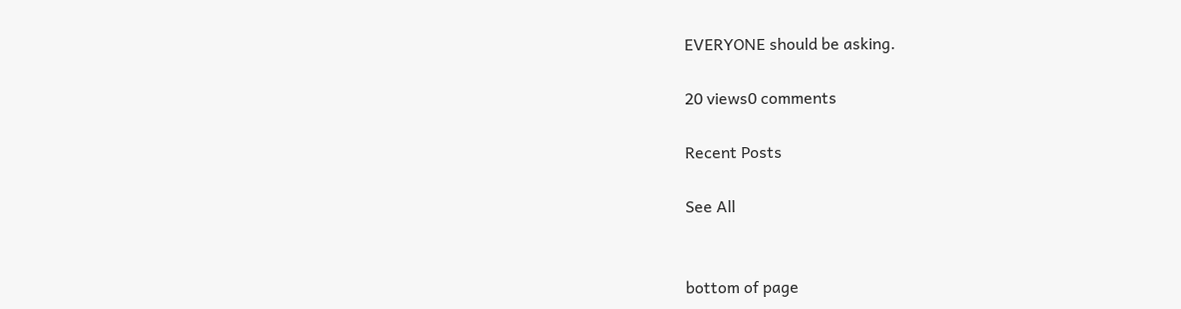EVERYONE should be asking.

20 views0 comments

Recent Posts

See All


bottom of page